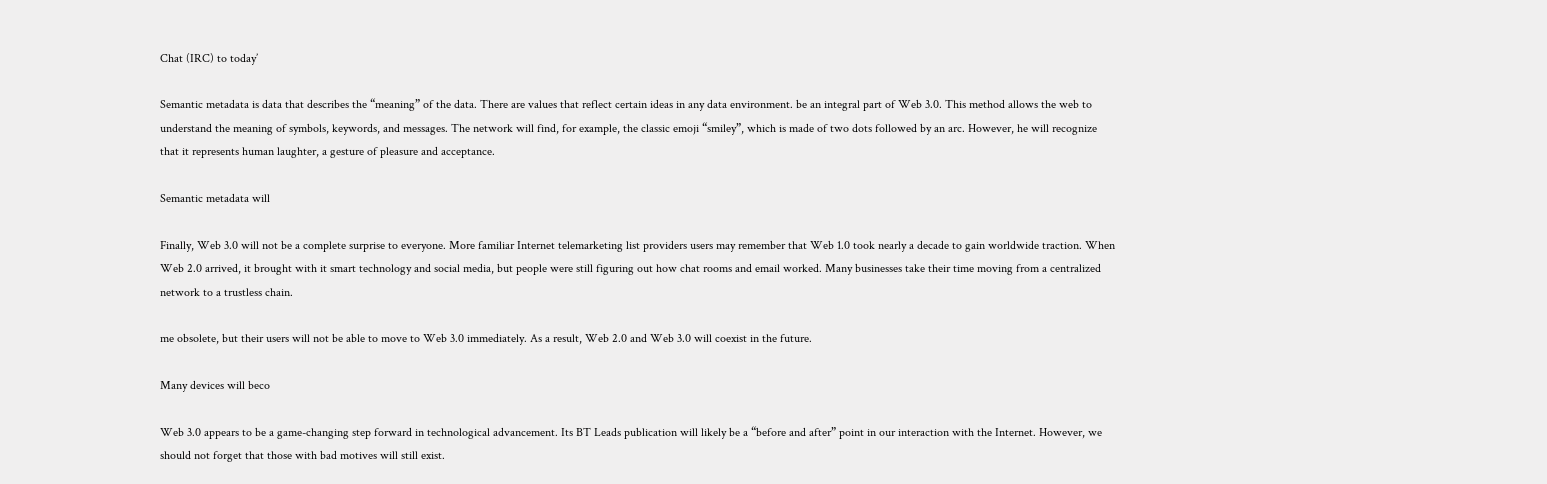Chat (IRC) to today’

Semantic metadata is data that describes the “meaning” of the data. There are values that reflect certain ideas in any data environment. be an integral part of Web 3.0. This method allows the web to understand the meaning of symbols, keywords, and messages. The network will find, for example, the classic emoji “smiley”, which is made of two dots followed by an arc. However, he will recognize that it represents human laughter, a gesture of pleasure and acceptance.

Semantic metadata will

Finally, Web 3.0 will not be a complete surprise to everyone. More familiar Internet telemarketing list providers users may remember that Web 1.0 took nearly a decade to gain worldwide traction. When Web 2.0 arrived, it brought with it smart technology and social media, but people were still figuring out how chat rooms and email worked. Many businesses take their time moving from a centralized network to a trustless chain.

me obsolete, but their users will not be able to move to Web 3.0 immediately. As a result, Web 2.0 and Web 3.0 will coexist in the future.

Many devices will beco

Web 3.0 appears to be a game-changing step forward in technological advancement. Its BT Leads publication will likely be a “before and after” point in our interaction with the Internet. However, we should not forget that those with bad motives will still exist.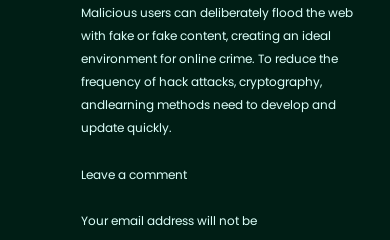Malicious users can deliberately flood the web with fake or fake content, creating an ideal environment for online crime. To reduce the frequency of hack attacks, cryptography, andlearning methods need to develop and update quickly.

Leave a comment

Your email address will not be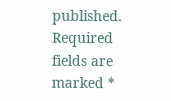published. Required fields are marked *